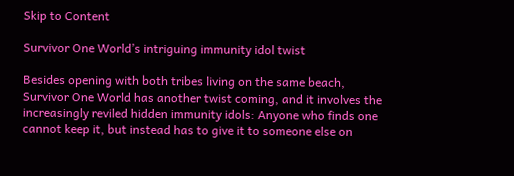Skip to Content

Survivor One World’s intriguing immunity idol twist

Besides opening with both tribes living on the same beach, Survivor One World has another twist coming, and it involves the increasingly reviled hidden immunity idols: Anyone who finds one cannot keep it, but instead has to give it to someone else on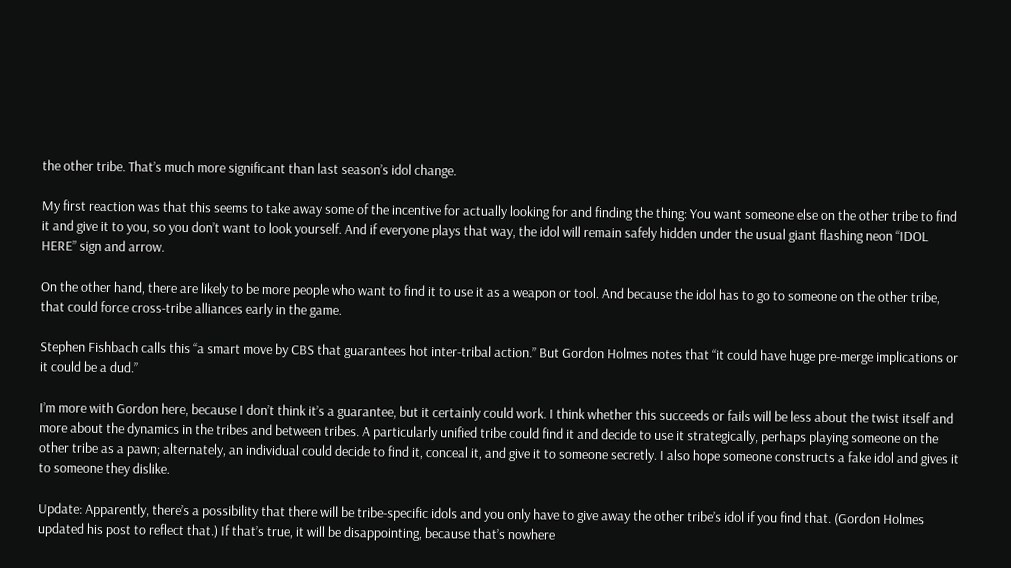the other tribe. That’s much more significant than last season’s idol change.

My first reaction was that this seems to take away some of the incentive for actually looking for and finding the thing: You want someone else on the other tribe to find it and give it to you, so you don’t want to look yourself. And if everyone plays that way, the idol will remain safely hidden under the usual giant flashing neon “IDOL HERE” sign and arrow.

On the other hand, there are likely to be more people who want to find it to use it as a weapon or tool. And because the idol has to go to someone on the other tribe, that could force cross-tribe alliances early in the game.

Stephen Fishbach calls this “a smart move by CBS that guarantees hot inter-tribal action.” But Gordon Holmes notes that “it could have huge pre-merge implications or it could be a dud.”

I’m more with Gordon here, because I don’t think it’s a guarantee, but it certainly could work. I think whether this succeeds or fails will be less about the twist itself and more about the dynamics in the tribes and between tribes. A particularly unified tribe could find it and decide to use it strategically, perhaps playing someone on the other tribe as a pawn; alternately, an individual could decide to find it, conceal it, and give it to someone secretly. I also hope someone constructs a fake idol and gives it to someone they dislike.

Update: Apparently, there’s a possibility that there will be tribe-specific idols and you only have to give away the other tribe’s idol if you find that. (Gordon Holmes updated his post to reflect that.) If that’s true, it will be disappointing, because that’s nowhere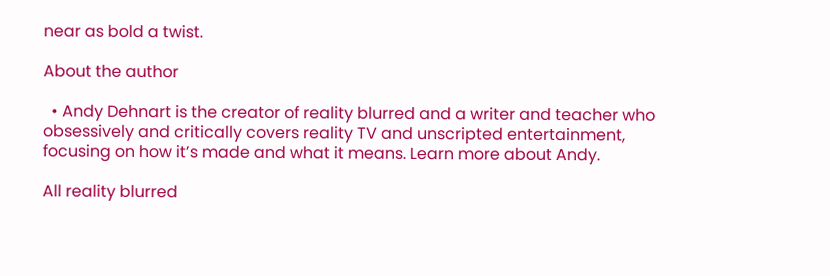near as bold a twist.

About the author

  • Andy Dehnart is the creator of reality blurred and a writer and teacher who obsessively and critically covers reality TV and unscripted entertainment, focusing on how it’s made and what it means. Learn more about Andy.

All reality blurred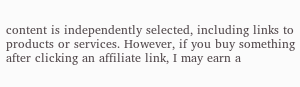content is independently selected, including links to products or services. However, if you buy something after clicking an affiliate link, I may earn a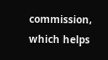commission, which helps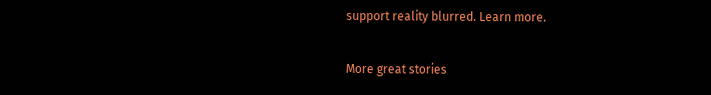support reality blurred. Learn more.

More great stories